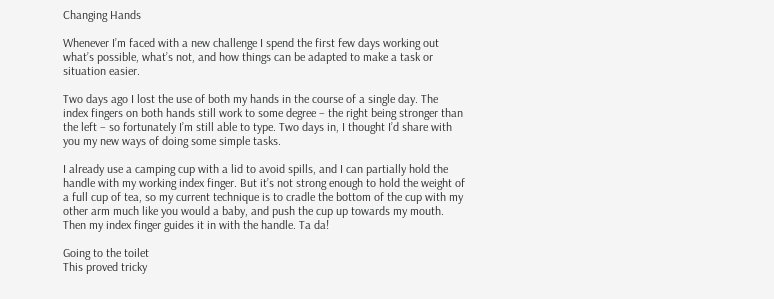Changing Hands

Whenever I’m faced with a new challenge I spend the first few days working out what’s possible, what’s not, and how things can be adapted to make a task or situation easier.

Two days ago I lost the use of both my hands in the course of a single day. The index fingers on both hands still work to some degree – the right being stronger than the left – so fortunately I’m still able to type. Two days in, I thought I’d share with you my new ways of doing some simple tasks.

I already use a camping cup with a lid to avoid spills, and I can partially hold the handle with my working index finger. But it’s not strong enough to hold the weight of a full cup of tea, so my current technique is to cradle the bottom of the cup with my other arm much like you would a baby, and push the cup up towards my mouth. Then my index finger guides it in with the handle. Ta da!

Going to the toilet
This proved tricky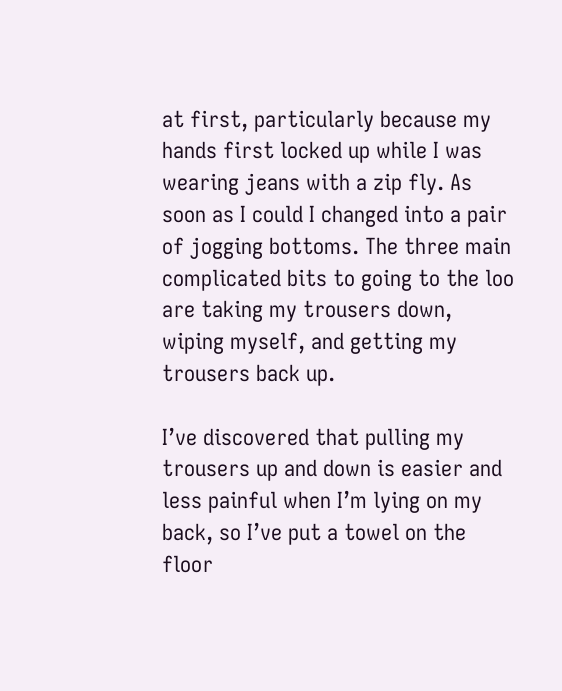at first, particularly because my hands first locked up while I was wearing jeans with a zip fly. As soon as I could I changed into a pair of jogging bottoms. The three main complicated bits to going to the loo are taking my trousers down, wiping myself, and getting my trousers back up.

I’ve discovered that pulling my trousers up and down is easier and less painful when I’m lying on my back, so I’ve put a towel on the floor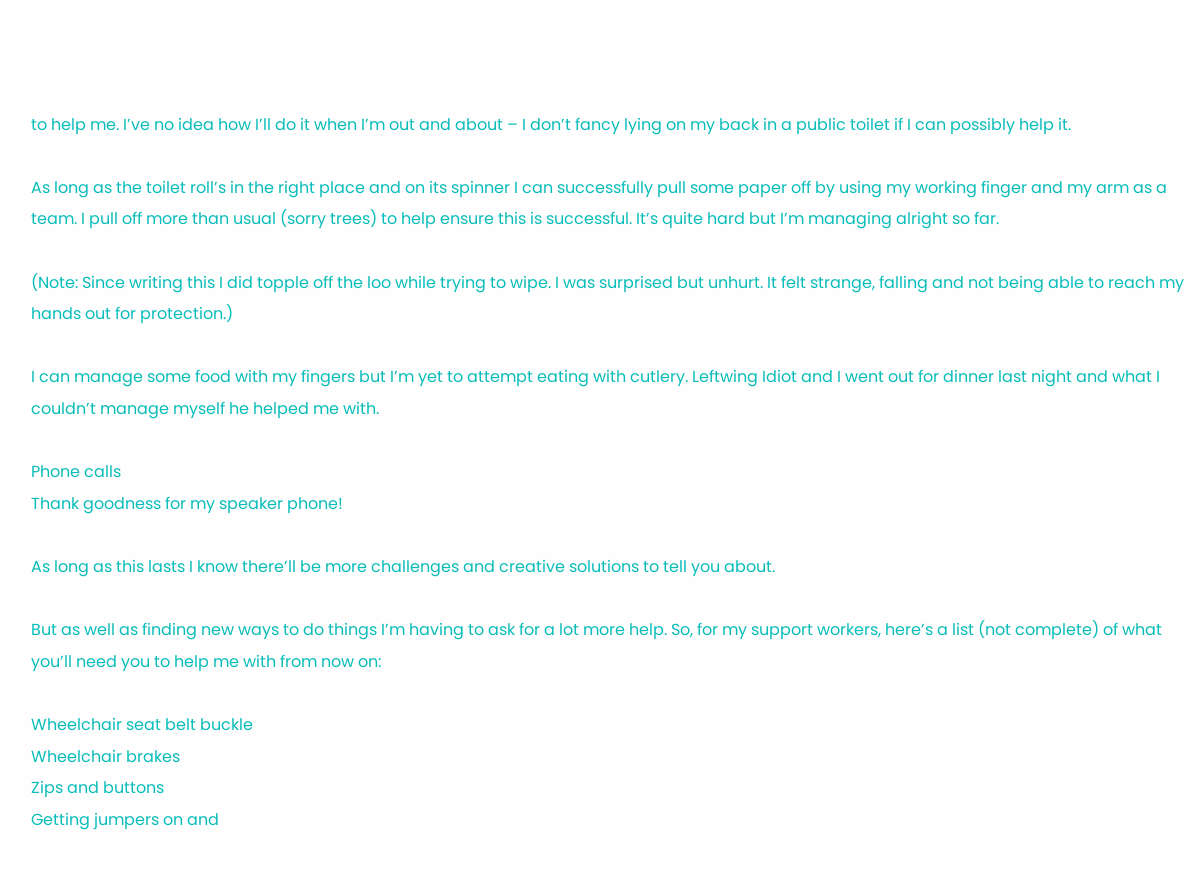to help me. I’ve no idea how I’ll do it when I’m out and about – I don’t fancy lying on my back in a public toilet if I can possibly help it.

As long as the toilet roll’s in the right place and on its spinner I can successfully pull some paper off by using my working finger and my arm as a team. I pull off more than usual (sorry trees) to help ensure this is successful. It’s quite hard but I’m managing alright so far.

(Note: Since writing this I did topple off the loo while trying to wipe. I was surprised but unhurt. It felt strange, falling and not being able to reach my hands out for protection.)

I can manage some food with my fingers but I’m yet to attempt eating with cutlery. Leftwing Idiot and I went out for dinner last night and what I couldn’t manage myself he helped me with.

Phone calls
Thank goodness for my speaker phone!

As long as this lasts I know there’ll be more challenges and creative solutions to tell you about.

But as well as finding new ways to do things I’m having to ask for a lot more help. So, for my support workers, here’s a list (not complete) of what you’ll need you to help me with from now on:

Wheelchair seat belt buckle
Wheelchair brakes
Zips and buttons
Getting jumpers on and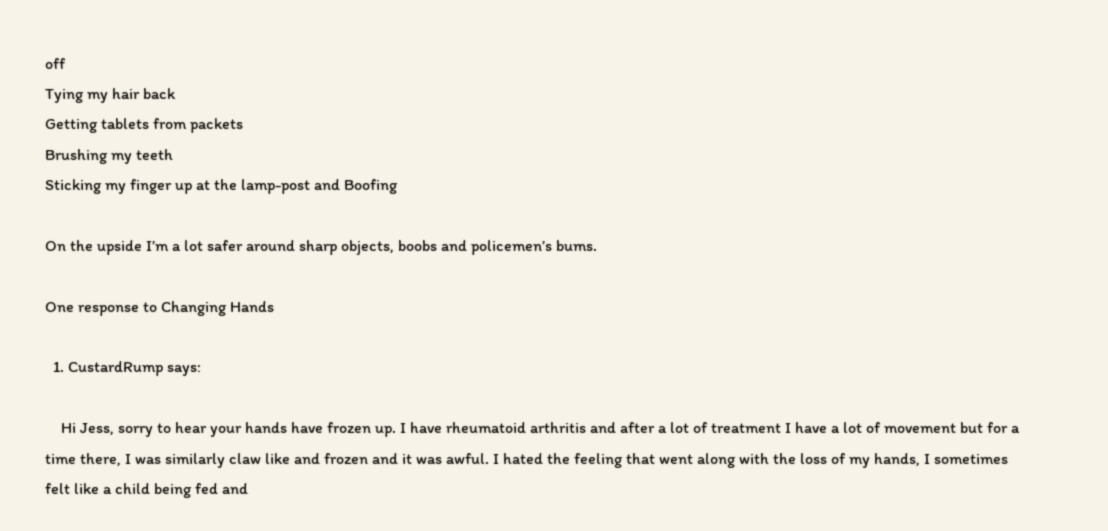off
Tying my hair back
Getting tablets from packets
Brushing my teeth
Sticking my finger up at the lamp-post and Boofing

On the upside I’m a lot safer around sharp objects, boobs and policemen’s bums.

One response to Changing Hands

  1. CustardRump says:

    Hi Jess, sorry to hear your hands have frozen up. I have rheumatoid arthritis and after a lot of treatment I have a lot of movement but for a time there, I was similarly claw like and frozen and it was awful. I hated the feeling that went along with the loss of my hands, I sometimes felt like a child being fed and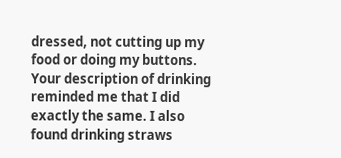dressed, not cutting up my food or doing my buttons. Your description of drinking reminded me that I did exactly the same. I also found drinking straws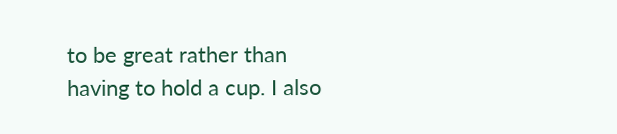to be great rather than having to hold a cup. I also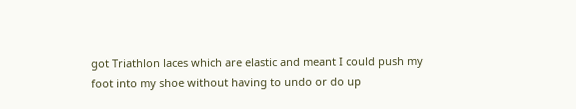got Triathlon laces which are elastic and meant I could push my foot into my shoe without having to undo or do up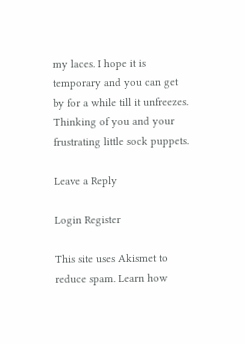my laces. I hope it is temporary and you can get by for a while till it unfreezes. Thinking of you and your frustrating little sock puppets.

Leave a Reply

Login Register

This site uses Akismet to reduce spam. Learn how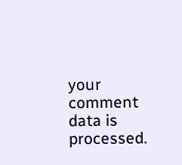your comment data is processed.